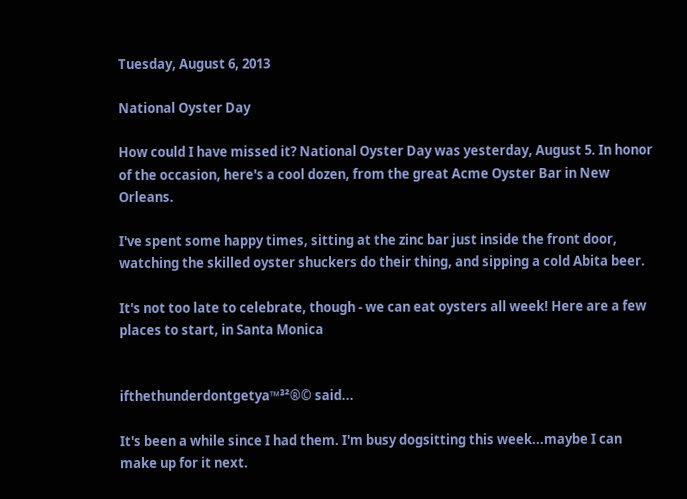Tuesday, August 6, 2013

National Oyster Day

How could I have missed it? National Oyster Day was yesterday, August 5. In honor of the occasion, here's a cool dozen, from the great Acme Oyster Bar in New Orleans.

I've spent some happy times, sitting at the zinc bar just inside the front door, watching the skilled oyster shuckers do their thing, and sipping a cold Abita beer.

It's not too late to celebrate, though - we can eat oysters all week! Here are a few places to start, in Santa Monica


ifthethunderdontgetya™³²®© said...

It's been a while since I had them. I'm busy dogsitting this week...maybe I can make up for it next.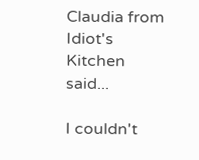Claudia from Idiot's Kitchen said...

I couldn't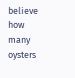believe how many oysters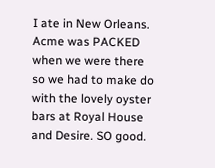I ate in New Orleans. Acme was PACKED when we were there so we had to make do with the lovely oyster bars at Royal House and Desire. SO good.